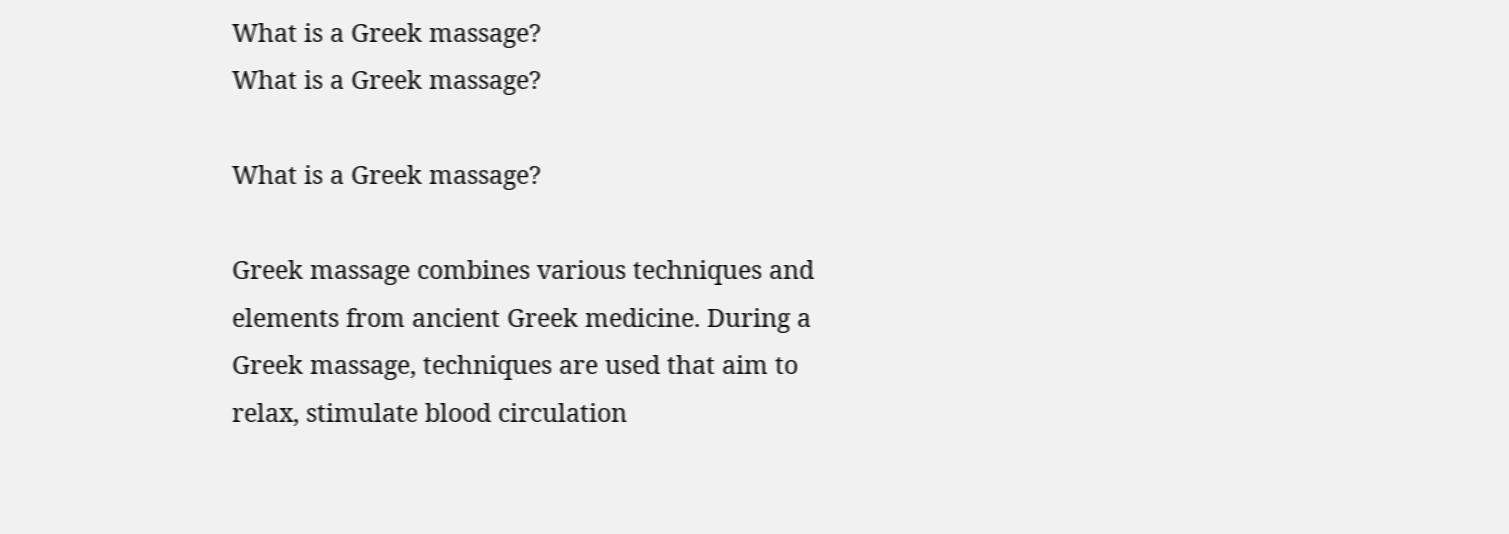What is a Greek massage?
What is a Greek massage?

What is a Greek massage?

Greek massage combines various techniques and elements from ancient Greek medicine. During a Greek massage, techniques are used that aim to relax, stimulate blood circulation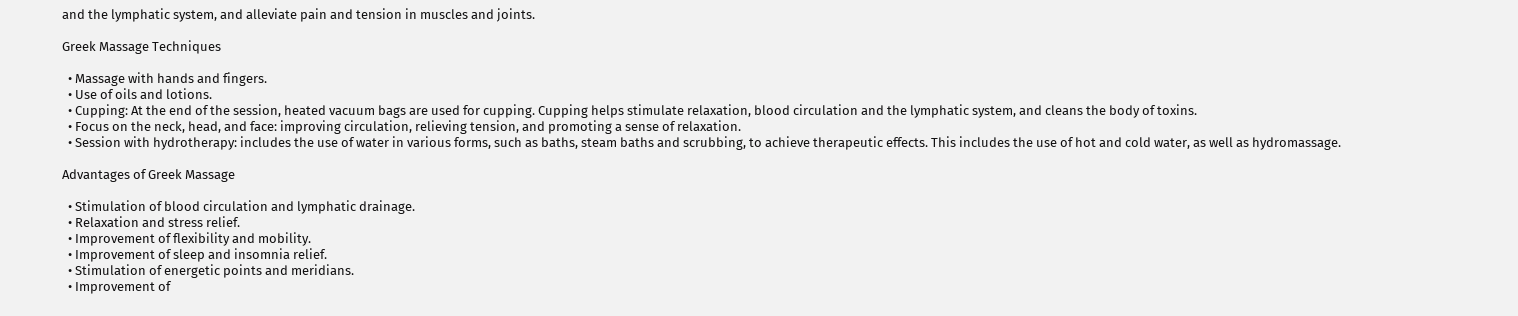and the lymphatic system, and alleviate pain and tension in muscles and joints.

Greek Massage Techniques

  • Massage with hands and fingers.
  • Use of oils and lotions.
  • Cupping: At the end of the session, heated vacuum bags are used for cupping. Cupping helps stimulate relaxation, blood circulation and the lymphatic system, and cleans the body of toxins.
  • Focus on the neck, head, and face: improving circulation, relieving tension, and promoting a sense of relaxation.
  • Session with hydrotherapy: includes the use of water in various forms, such as baths, steam baths and scrubbing, to achieve therapeutic effects. This includes the use of hot and cold water, as well as hydromassage.

Advantages of Greek Massage

  • Stimulation of blood circulation and lymphatic drainage.
  • Relaxation and stress relief.
  • Improvement of flexibility and mobility.
  • Improvement of sleep and insomnia relief.
  • Stimulation of energetic points and meridians.
  • Improvement of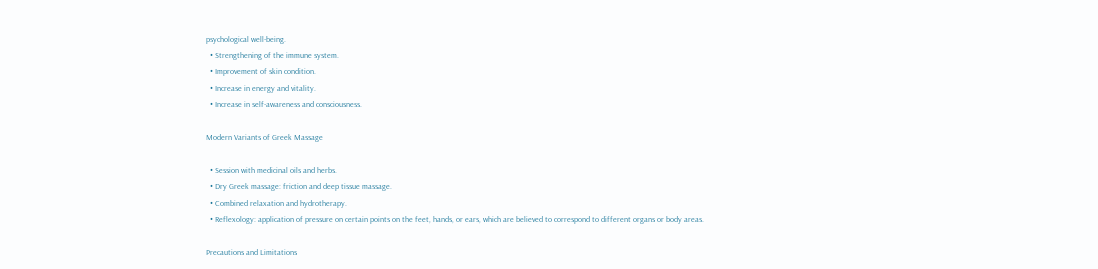psychological well-being.
  • Strengthening of the immune system.
  • Improvement of skin condition.
  • Increase in energy and vitality.
  • Increase in self-awareness and consciousness.

Modern Variants of Greek Massage

  • Session with medicinal oils and herbs.
  • Dry Greek massage: friction and deep tissue massage.
  • Combined relaxation and hydrotherapy.
  • Reflexology: application of pressure on certain points on the feet, hands, or ears, which are believed to correspond to different organs or body areas.

Precautions and Limitations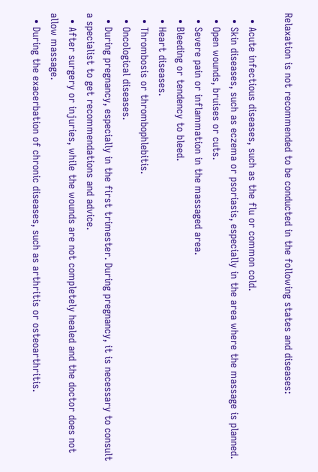Relaxation is not recommended to be conducted in the following states and diseases:

  • Acute infectious diseases, such as the flu or common cold.
  • Skin diseases, such as eczema or psoriasis, especially in the area where the massage is planned.
  • Open wounds, bruises or cuts.
  • Severe pain or inflammation in the massaged area.
  • Bleeding or tendency to bleed.
  • Heart diseases.
  • Thrombosis or thrombophlebitis.
  • Oncological diseases.
  • During pregnancy, especially in the first trimester. During pregnancy, it is necessary to consult a specialist to get recommendations and advice.
  • After surgery or injuries, while the wounds are not completely healed and the doctor does not allow massage.
  • During the exacerbation of chronic diseases, such as arthritis or osteoarthritis.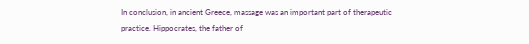In conclusion, in ancient Greece, massage was an important part of therapeutic practice. Hippocrates, the father of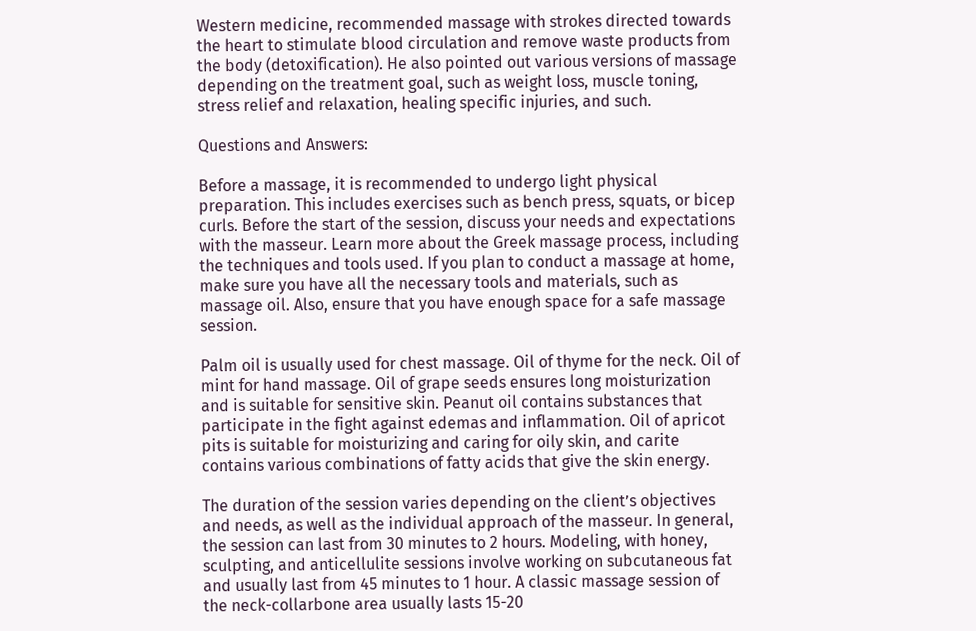Western medicine, recommended massage with strokes directed towards the heart to stimulate blood circulation and remove waste products from the body (detoxification). He also pointed out various versions of massage depending on the treatment goal, such as weight loss, muscle toning, stress relief and relaxation, healing specific injuries, and such.

Questions and Answers:

Before a massage, it is recommended to undergo light physical preparation. This includes exercises such as bench press, squats, or bicep curls. Before the start of the session, discuss your needs and expectations with the masseur. Learn more about the Greek massage process, including the techniques and tools used. If you plan to conduct a massage at home, make sure you have all the necessary tools and materials, such as massage oil. Also, ensure that you have enough space for a safe massage session.

Palm oil is usually used for chest massage. Oil of thyme for the neck. Oil of mint for hand massage. Oil of grape seeds ensures long moisturization and is suitable for sensitive skin. Peanut oil contains substances that participate in the fight against edemas and inflammation. Oil of apricot pits is suitable for moisturizing and caring for oily skin, and carite contains various combinations of fatty acids that give the skin energy.

The duration of the session varies depending on the client’s objectives and needs, as well as the individual approach of the masseur. In general, the session can last from 30 minutes to 2 hours. Modeling, with honey, sculpting, and anticellulite sessions involve working on subcutaneous fat and usually last from 45 minutes to 1 hour. A classic massage session of the neck-collarbone area usually lasts 15-20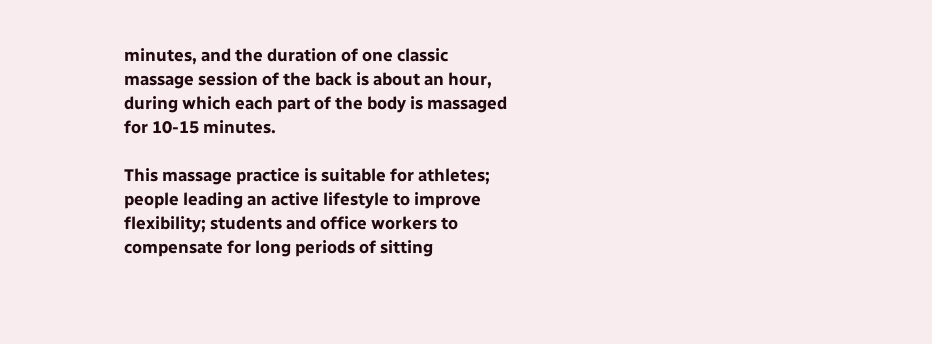minutes, and the duration of one classic massage session of the back is about an hour, during which each part of the body is massaged for 10-15 minutes.

This massage practice is suitable for athletes; people leading an active lifestyle to improve flexibility; students and office workers to compensate for long periods of sitting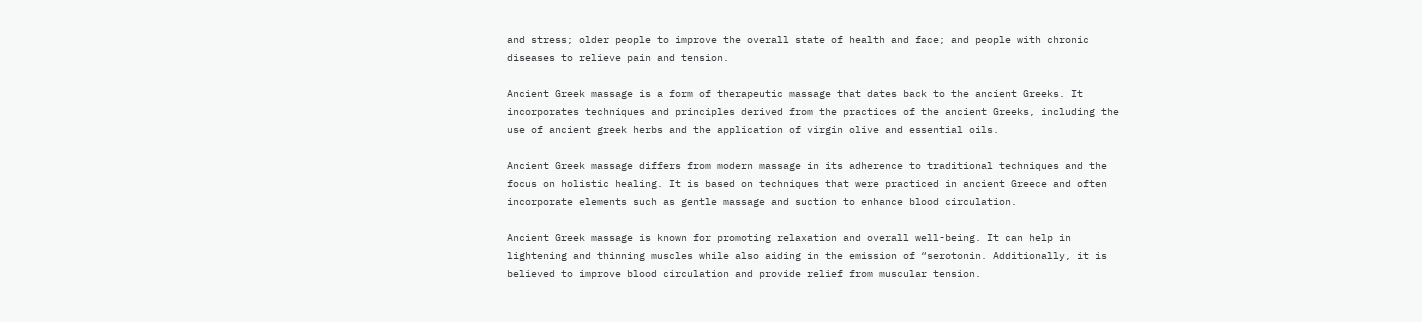and stress; older people to improve the overall state of health and face; and people with chronic diseases to relieve pain and tension.

Ancient Greek massage is a form of therapeutic massage that dates back to the ancient Greeks. It incorporates techniques and principles derived from the practices of the ancient Greeks, including the use of ancient greek herbs and the application of virgin olive and essential oils.

Ancient Greek massage differs from modern massage in its adherence to traditional techniques and the focus on holistic healing. It is based on techniques that were practiced in ancient Greece and often incorporate elements such as gentle massage and suction to enhance blood circulation.

Ancient Greek massage is known for promoting relaxation and overall well-being. It can help in lightening and thinning muscles while also aiding in the emission of “serotonin. Additionally, it is believed to improve blood circulation and provide relief from muscular tension.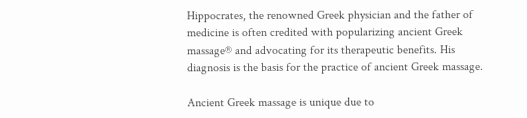Hippocrates, the renowned Greek physician and the father of medicine is often credited with popularizing ancient Greek massage® and advocating for its therapeutic benefits. His diagnosis is the basis for the practice of ancient Greek massage.

Ancient Greek massage is unique due to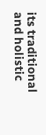its traditional and holistic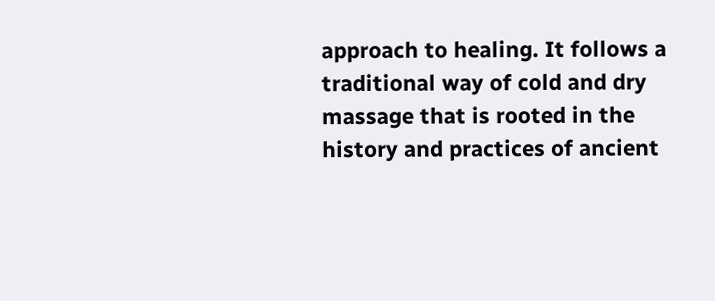approach to healing. It follows a traditional way of cold and dry massage that is rooted in the history and practices of ancient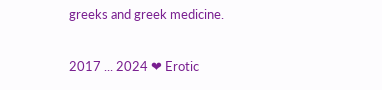greeks and greek medicine.

2017 ... 2024 ❤ Erotic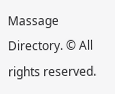Massage Directory. © All rights reserved.